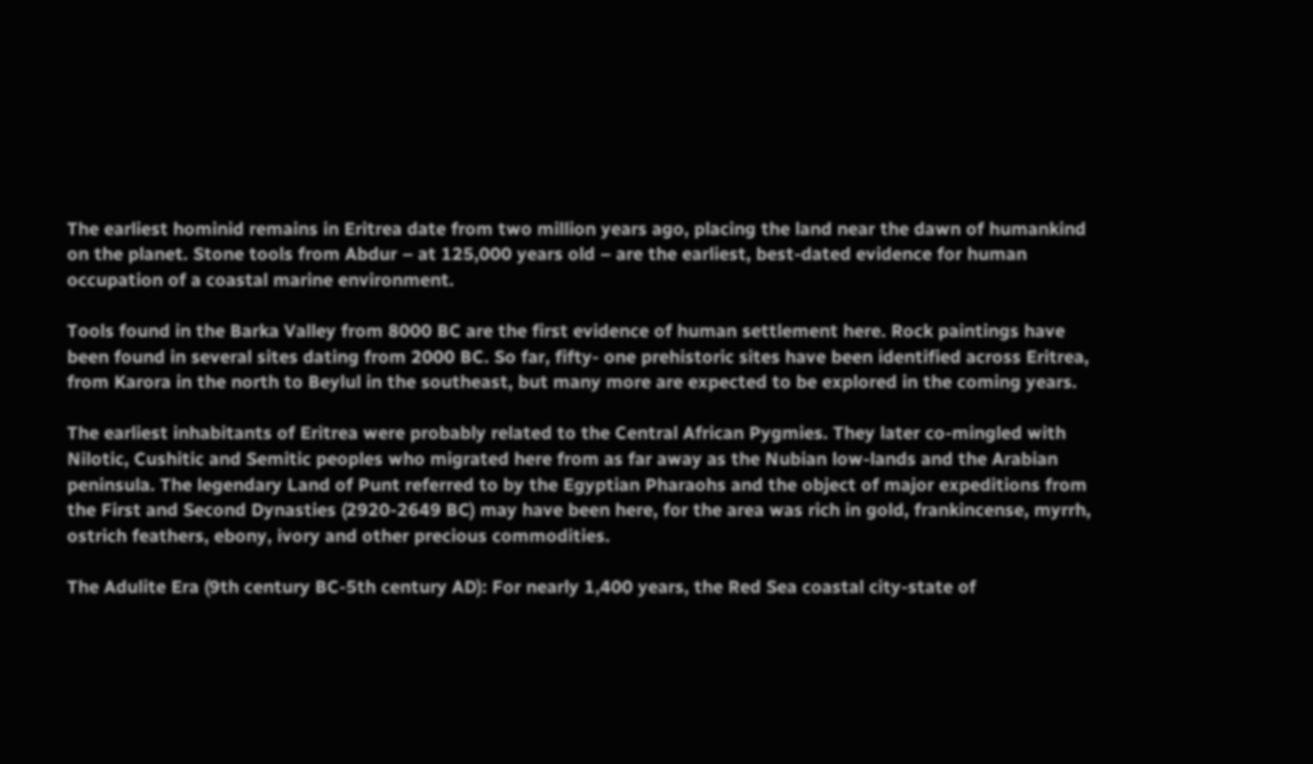The earliest hominid remains in Eritrea date from two million years ago, placing the land near the dawn of humankind on the planet. Stone tools from Abdur – at 125,000 years old – are the earliest, best-dated evidence for human occupation of a coastal marine environment.

Tools found in the Barka Valley from 8000 BC are the first evidence of human settlement here. Rock paintings have been found in several sites dating from 2000 BC. So far, fifty- one prehistoric sites have been identified across Eritrea, from Karora in the north to Beylul in the southeast, but many more are expected to be explored in the coming years.

The earliest inhabitants of Eritrea were probably related to the Central African Pygmies. They later co-mingled with Nilotic, Cushitic and Semitic peoples who migrated here from as far away as the Nubian low-lands and the Arabian peninsula. The legendary Land of Punt referred to by the Egyptian Pharaohs and the object of major expeditions from the First and Second Dynasties (2920-2649 BC) may have been here, for the area was rich in gold, frankincense, myrrh, ostrich feathers, ebony, ivory and other precious commodities.

The Adulite Era (9th century BC-5th century AD): For nearly 1,400 years, the Red Sea coastal city-state of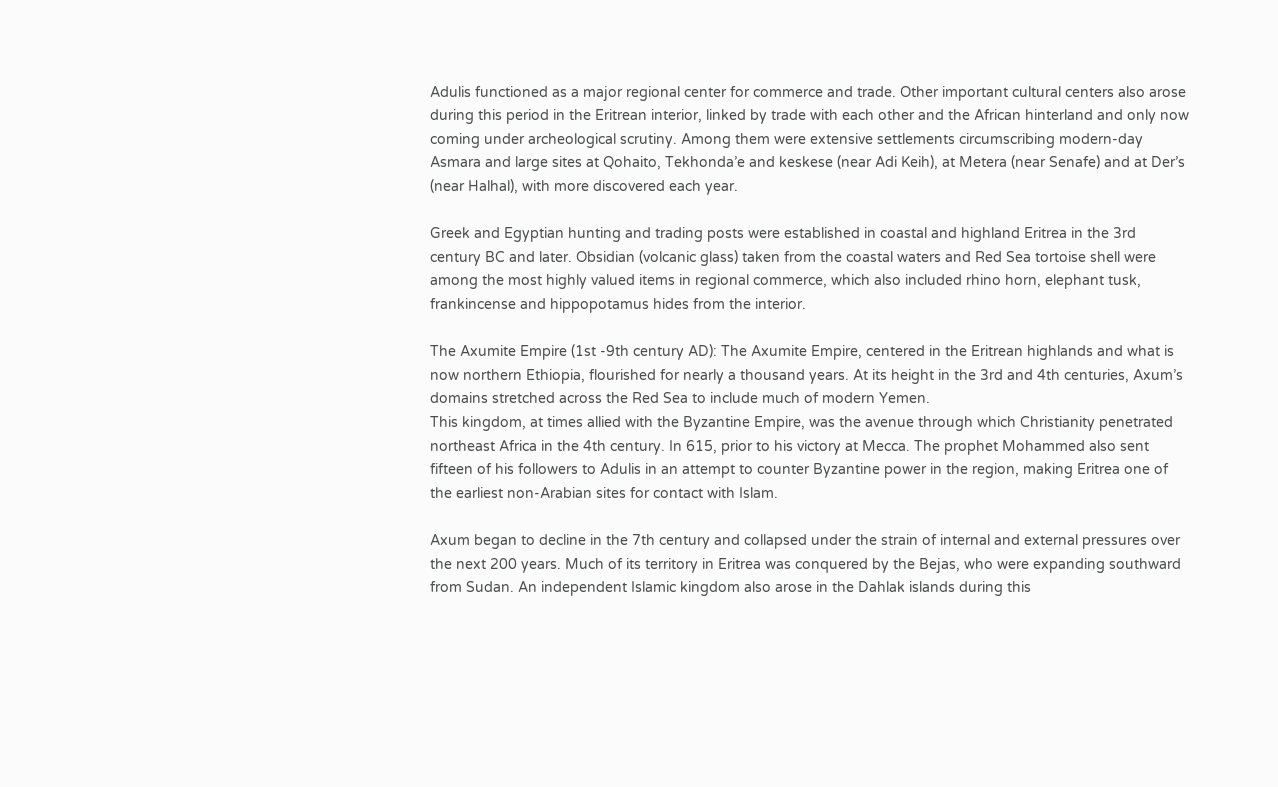Adulis functioned as a major regional center for commerce and trade. Other important cultural centers also arose during this period in the Eritrean interior, linked by trade with each other and the African hinterland and only now coming under archeological scrutiny. Among them were extensive settlements circumscribing modern-day Asmara and large sites at Qohaito, Tekhonda’e and keskese (near Adi Keih), at Metera (near Senafe) and at Der’s (near Halhal), with more discovered each year.

Greek and Egyptian hunting and trading posts were established in coastal and highland Eritrea in the 3rd century BC and later. Obsidian (volcanic glass) taken from the coastal waters and Red Sea tortoise shell were among the most highly valued items in regional commerce, which also included rhino horn, elephant tusk, frankincense and hippopotamus hides from the interior.

The Axumite Empire (1st -9th century AD): The Axumite Empire, centered in the Eritrean highlands and what is now northern Ethiopia, flourished for nearly a thousand years. At its height in the 3rd and 4th centuries, Axum’s domains stretched across the Red Sea to include much of modern Yemen.
This kingdom, at times allied with the Byzantine Empire, was the avenue through which Christianity penetrated northeast Africa in the 4th century. In 615, prior to his victory at Mecca. The prophet Mohammed also sent fifteen of his followers to Adulis in an attempt to counter Byzantine power in the region, making Eritrea one of the earliest non-Arabian sites for contact with Islam.

Axum began to decline in the 7th century and collapsed under the strain of internal and external pressures over the next 200 years. Much of its territory in Eritrea was conquered by the Bejas, who were expanding southward from Sudan. An independent Islamic kingdom also arose in the Dahlak islands during this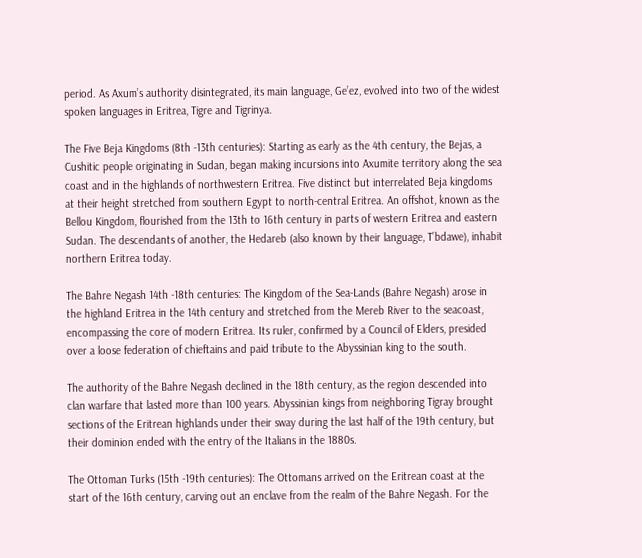period. As Axum’s authority disintegrated, its main language, Ge’ez, evolved into two of the widest spoken languages in Eritrea, Tigre and Tigrinya.

The Five Beja Kingdoms (8th -13th centuries): Starting as early as the 4th century, the Bejas, a Cushitic people originating in Sudan, began making incursions into Axumite territory along the sea coast and in the highlands of northwestern Eritrea. Five distinct but interrelated Beja kingdoms at their height stretched from southern Egypt to north-central Eritrea. An offshot, known as the Bellou Kingdom, flourished from the 13th to 16th century in parts of western Eritrea and eastern Sudan. The descendants of another, the Hedareb (also known by their language, T’bdawe), inhabit northern Eritrea today.

The Bahre Negash 14th -18th centuries: The Kingdom of the Sea-Lands (Bahre Negash) arose in the highland Eritrea in the 14th century and stretched from the Mereb River to the seacoast, encompassing the core of modern Eritrea. Its ruler, confirmed by a Council of Elders, presided over a loose federation of chieftains and paid tribute to the Abyssinian king to the south.

The authority of the Bahre Negash declined in the 18th century, as the region descended into clan warfare that lasted more than 100 years. Abyssinian kings from neighboring Tigray brought sections of the Eritrean highlands under their sway during the last half of the 19th century, but their dominion ended with the entry of the Italians in the 1880s.

The Ottoman Turks (15th -19th centuries): The Ottomans arrived on the Eritrean coast at the start of the 16th century, carving out an enclave from the realm of the Bahre Negash. For the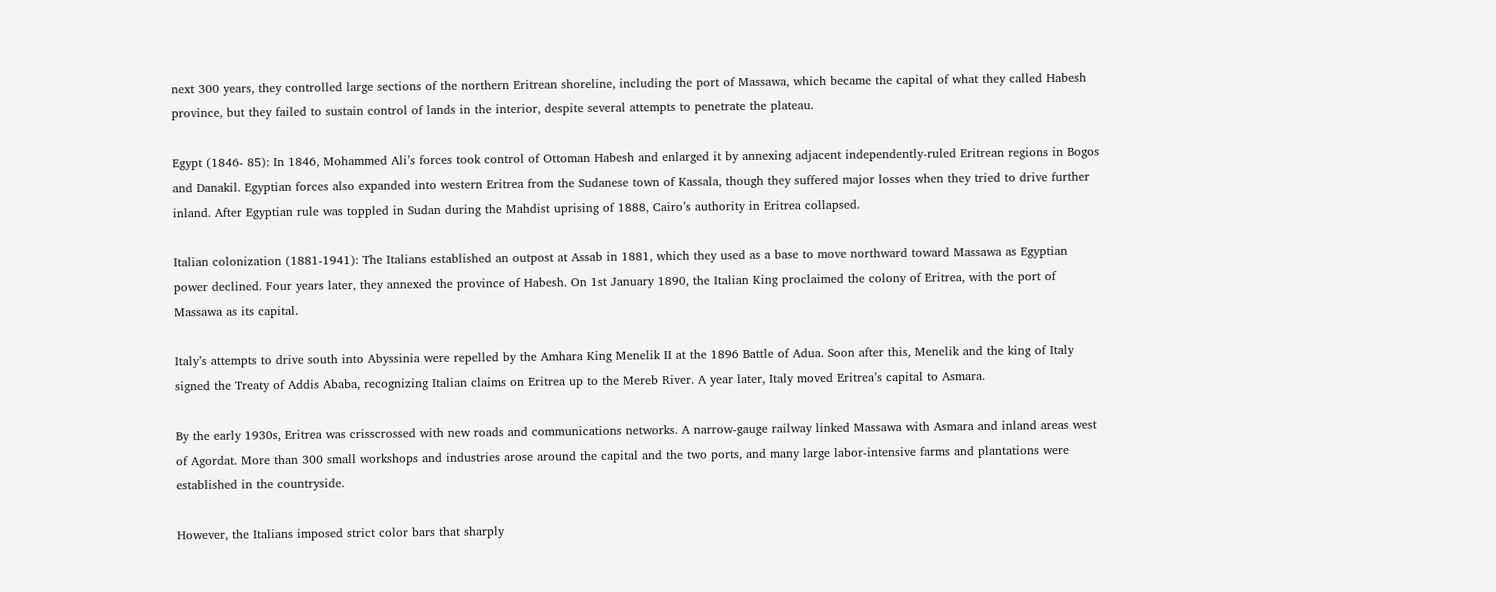next 300 years, they controlled large sections of the northern Eritrean shoreline, including the port of Massawa, which became the capital of what they called Habesh province, but they failed to sustain control of lands in the interior, despite several attempts to penetrate the plateau.

Egypt (1846- 85): In 1846, Mohammed Ali’s forces took control of Ottoman Habesh and enlarged it by annexing adjacent independently-ruled Eritrean regions in Bogos and Danakil. Egyptian forces also expanded into western Eritrea from the Sudanese town of Kassala, though they suffered major losses when they tried to drive further inland. After Egyptian rule was toppled in Sudan during the Mahdist uprising of 1888, Cairo’s authority in Eritrea collapsed.

Italian colonization (1881-1941): The Italians established an outpost at Assab in 1881, which they used as a base to move northward toward Massawa as Egyptian power declined. Four years later, they annexed the province of Habesh. On 1st January 1890, the Italian King proclaimed the colony of Eritrea, with the port of Massawa as its capital.

Italy’s attempts to drive south into Abyssinia were repelled by the Amhara King Menelik II at the 1896 Battle of Adua. Soon after this, Menelik and the king of Italy signed the Treaty of Addis Ababa, recognizing Italian claims on Eritrea up to the Mereb River. A year later, Italy moved Eritrea’s capital to Asmara.

By the early 1930s, Eritrea was crisscrossed with new roads and communications networks. A narrow-gauge railway linked Massawa with Asmara and inland areas west of Agordat. More than 300 small workshops and industries arose around the capital and the two ports, and many large labor-intensive farms and plantations were established in the countryside.

However, the Italians imposed strict color bars that sharply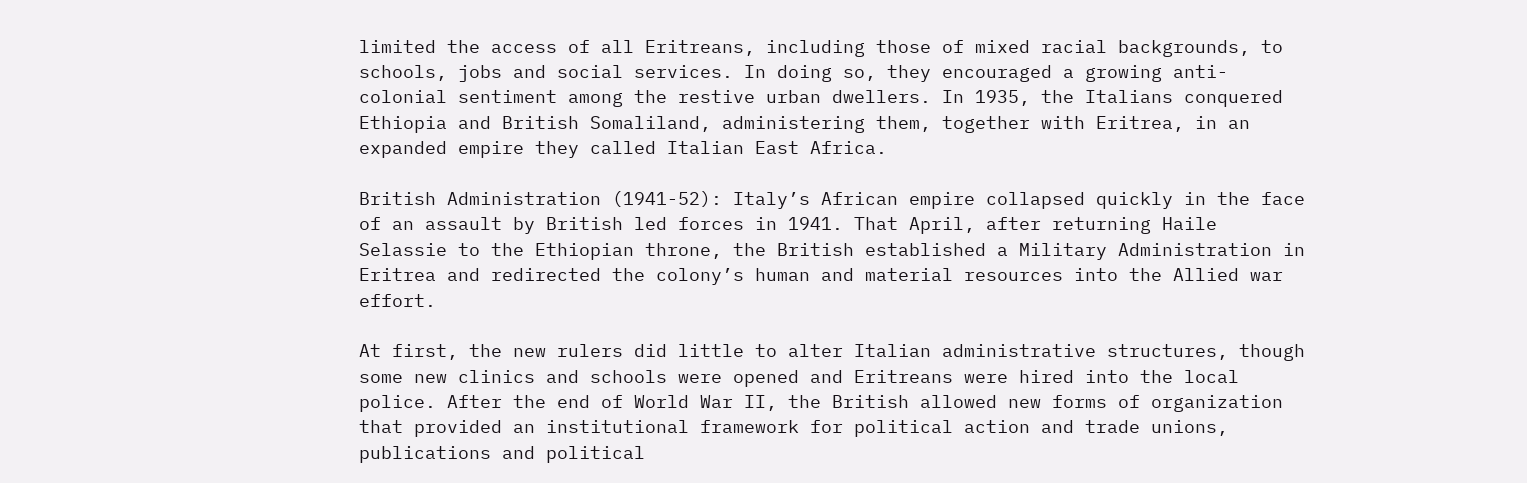limited the access of all Eritreans, including those of mixed racial backgrounds, to schools, jobs and social services. In doing so, they encouraged a growing anti-colonial sentiment among the restive urban dwellers. In 1935, the Italians conquered Ethiopia and British Somaliland, administering them, together with Eritrea, in an expanded empire they called Italian East Africa.

British Administration (1941-52): Italy’s African empire collapsed quickly in the face of an assault by British led forces in 1941. That April, after returning Haile Selassie to the Ethiopian throne, the British established a Military Administration in Eritrea and redirected the colony’s human and material resources into the Allied war effort.

At first, the new rulers did little to alter Italian administrative structures, though some new clinics and schools were opened and Eritreans were hired into the local police. After the end of World War II, the British allowed new forms of organization that provided an institutional framework for political action and trade unions, publications and political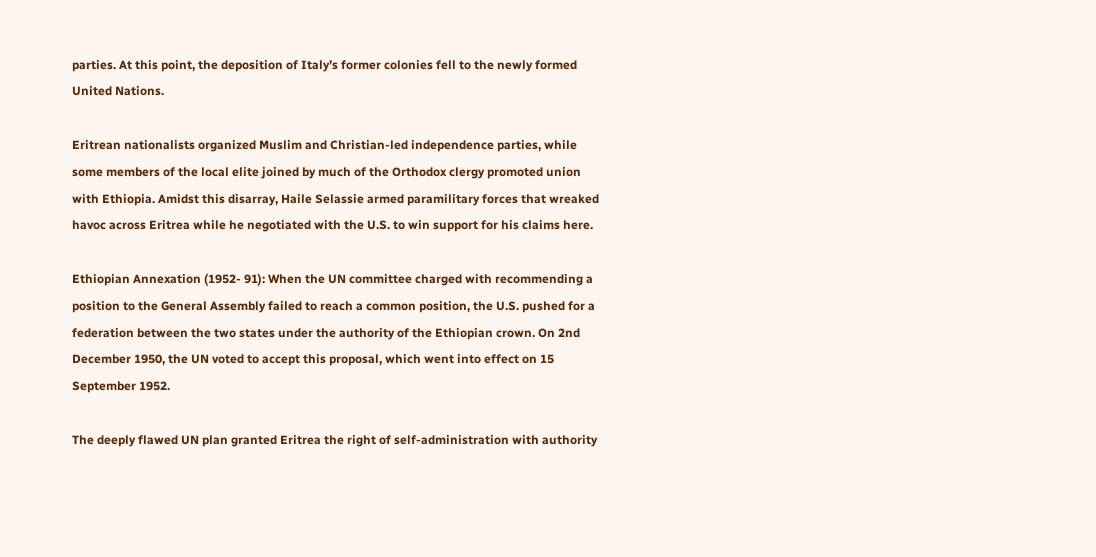parties. At this point, the deposition of Italy’s former colonies fell to the newly formed United Nations.

Eritrean nationalists organized Muslim and Christian-led independence parties, while some members of the local elite joined by much of the Orthodox clergy promoted union with Ethiopia. Amidst this disarray, Haile Selassie armed paramilitary forces that wreaked havoc across Eritrea while he negotiated with the U.S. to win support for his claims here.

Ethiopian Annexation (1952- 91): When the UN committee charged with recommending a position to the General Assembly failed to reach a common position, the U.S. pushed for a federation between the two states under the authority of the Ethiopian crown. On 2nd December 1950, the UN voted to accept this proposal, which went into effect on 15 September 1952.

The deeply flawed UN plan granted Eritrea the right of self-administration with authority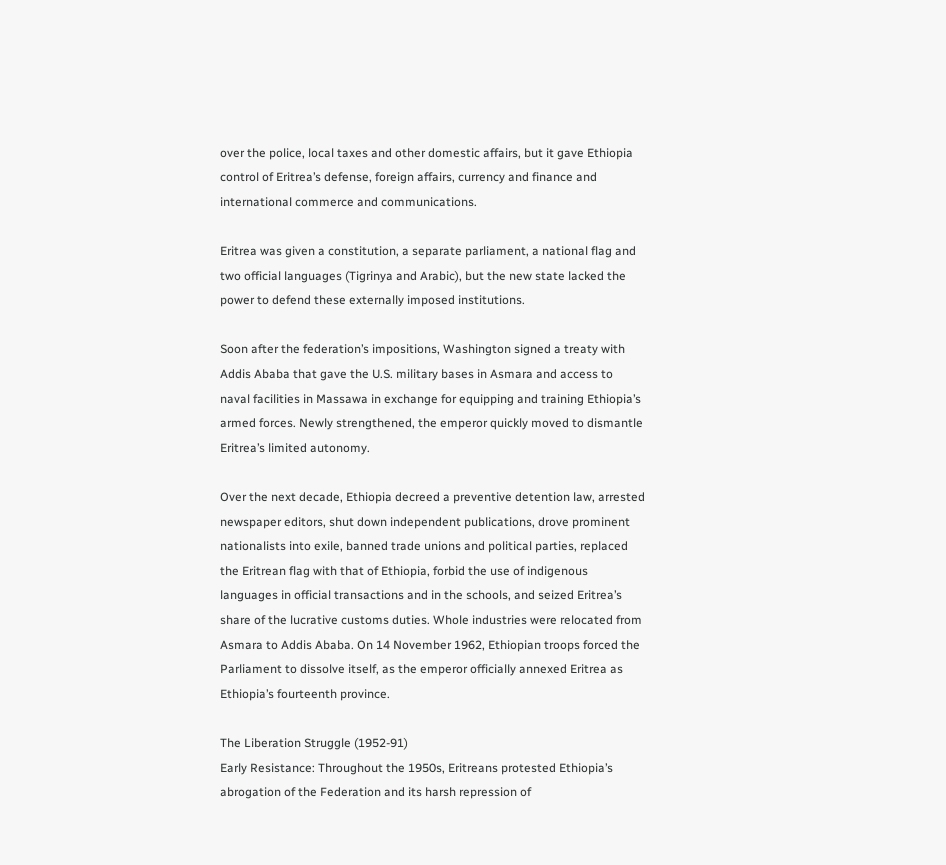over the police, local taxes and other domestic affairs, but it gave Ethiopia control of Eritrea’s defense, foreign affairs, currency and finance and international commerce and communications.

Eritrea was given a constitution, a separate parliament, a national flag and two official languages (Tigrinya and Arabic), but the new state lacked the power to defend these externally imposed institutions.

Soon after the federation’s impositions, Washington signed a treaty with Addis Ababa that gave the U.S. military bases in Asmara and access to naval facilities in Massawa in exchange for equipping and training Ethiopia’s armed forces. Newly strengthened, the emperor quickly moved to dismantle Eritrea’s limited autonomy.

Over the next decade, Ethiopia decreed a preventive detention law, arrested newspaper editors, shut down independent publications, drove prominent nationalists into exile, banned trade unions and political parties, replaced the Eritrean flag with that of Ethiopia, forbid the use of indigenous languages in official transactions and in the schools, and seized Eritrea’s share of the lucrative customs duties. Whole industries were relocated from Asmara to Addis Ababa. On 14 November 1962, Ethiopian troops forced the Parliament to dissolve itself, as the emperor officially annexed Eritrea as Ethiopia’s fourteenth province.

The Liberation Struggle (1952-91)
Early Resistance: Throughout the 1950s, Eritreans protested Ethiopia’s abrogation of the Federation and its harsh repression of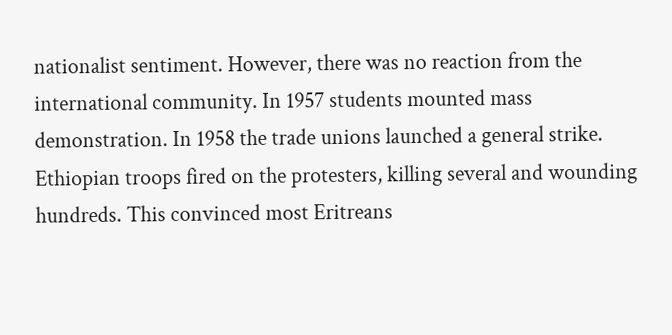nationalist sentiment. However, there was no reaction from the international community. In 1957 students mounted mass demonstration. In 1958 the trade unions launched a general strike. Ethiopian troops fired on the protesters, killing several and wounding hundreds. This convinced most Eritreans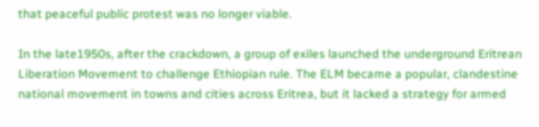that peaceful public protest was no longer viable.

In the late1950s, after the crackdown, a group of exiles launched the underground Eritrean Liberation Movement to challenge Ethiopian rule. The ELM became a popular, clandestine national movement in towns and cities across Eritrea, but it lacked a strategy for armed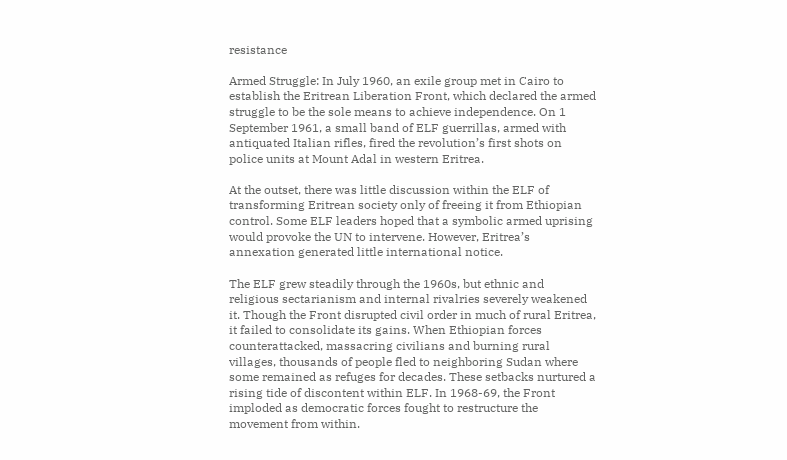resistance

Armed Struggle: In July 1960, an exile group met in Cairo to establish the Eritrean Liberation Front, which declared the armed struggle to be the sole means to achieve independence. On 1 September 1961, a small band of ELF guerrillas, armed with antiquated Italian rifles, fired the revolution’s first shots on police units at Mount Adal in western Eritrea.

At the outset, there was little discussion within the ELF of transforming Eritrean society only of freeing it from Ethiopian control. Some ELF leaders hoped that a symbolic armed uprising would provoke the UN to intervene. However, Eritrea’s annexation generated little international notice.

The ELF grew steadily through the 1960s, but ethnic and religious sectarianism and internal rivalries severely weakened it. Though the Front disrupted civil order in much of rural Eritrea, it failed to consolidate its gains. When Ethiopian forces counterattacked, massacring civilians and burning rural villages, thousands of people fled to neighboring Sudan where some remained as refuges for decades. These setbacks nurtured a rising tide of discontent within ELF. In 1968-69, the Front imploded as democratic forces fought to restructure the movement from within.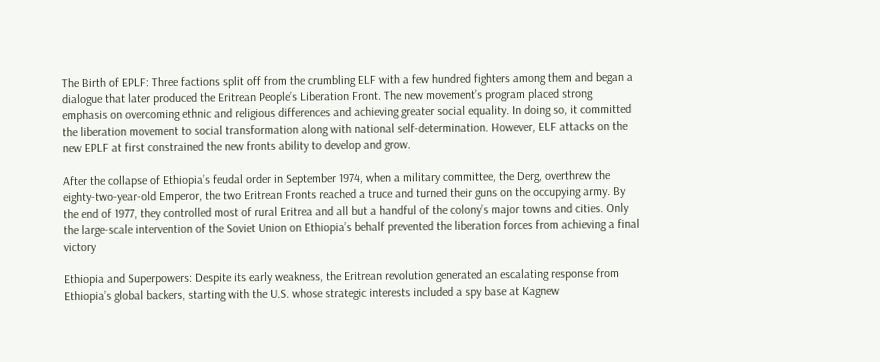The Birth of EPLF: Three factions split off from the crumbling ELF with a few hundred fighters among them and began a dialogue that later produced the Eritrean People’s Liberation Front. The new movement’s program placed strong emphasis on overcoming ethnic and religious differences and achieving greater social equality. In doing so, it committed the liberation movement to social transformation along with national self-determination. However, ELF attacks on the new EPLF at first constrained the new fronts ability to develop and grow.

After the collapse of Ethiopia’s feudal order in September 1974, when a military committee, the Derg, overthrew the eighty-two-year-old Emperor, the two Eritrean Fronts reached a truce and turned their guns on the occupying army. By the end of 1977, they controlled most of rural Eritrea and all but a handful of the colony’s major towns and cities. Only the large-scale intervention of the Soviet Union on Ethiopia’s behalf prevented the liberation forces from achieving a final victory

Ethiopia and Superpowers: Despite its early weakness, the Eritrean revolution generated an escalating response from Ethiopia’s global backers, starting with the U.S. whose strategic interests included a spy base at Kagnew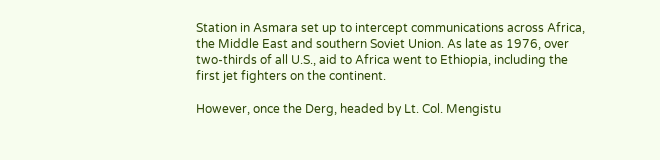Station in Asmara set up to intercept communications across Africa, the Middle East and southern Soviet Union. As late as 1976, over two-thirds of all U.S., aid to Africa went to Ethiopia, including the first jet fighters on the continent.

However, once the Derg, headed by Lt. Col. Mengistu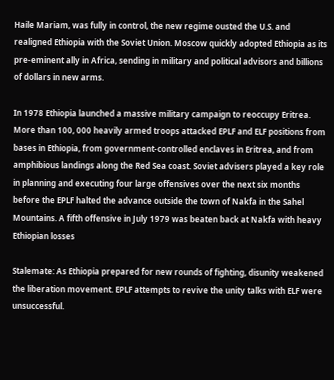Haile Mariam, was fully in control, the new regime ousted the U.S. and realigned Ethiopia with the Soviet Union. Moscow quickly adopted Ethiopia as its pre-eminent ally in Africa, sending in military and political advisors and billions of dollars in new arms.

In 1978 Ethiopia launched a massive military campaign to reoccupy Eritrea. More than 100, 000 heavily armed troops attacked EPLF and ELF positions from bases in Ethiopia, from government-controlled enclaves in Eritrea, and from amphibious landings along the Red Sea coast. Soviet advisers played a key role in planning and executing four large offensives over the next six months before the EPLF halted the advance outside the town of Nakfa in the Sahel Mountains. A fifth offensive in July 1979 was beaten back at Nakfa with heavy Ethiopian losses

Stalemate: As Ethiopia prepared for new rounds of fighting, disunity weakened the liberation movement. EPLF attempts to revive the unity talks with ELF were unsuccessful.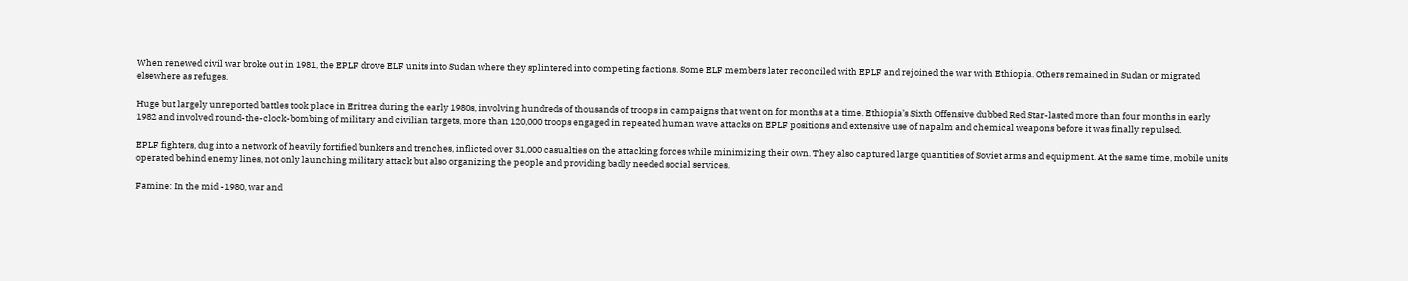When renewed civil war broke out in 1981, the EPLF drove ELF units into Sudan where they splintered into competing factions. Some ELF members later reconciled with EPLF and rejoined the war with Ethiopia. Others remained in Sudan or migrated elsewhere as refuges.

Huge but largely unreported battles took place in Eritrea during the early 1980s, involving hundreds of thousands of troops in campaigns that went on for months at a time. Ethiopia’s Sixth Offensive dubbed Red Star-lasted more than four months in early 1982 and involved round-the-clock-bombing of military and civilian targets, more than 120,000 troops engaged in repeated human wave attacks on EPLF positions and extensive use of napalm and chemical weapons before it was finally repulsed.

EPLF fighters, dug into a network of heavily fortified bunkers and trenches, inflicted over 31,000 casualties on the attacking forces while minimizing their own. They also captured large quantities of Soviet arms and equipment. At the same time, mobile units operated behind enemy lines, not only launching military attack but also organizing the people and providing badly needed social services.

Famine: In the mid -1980, war and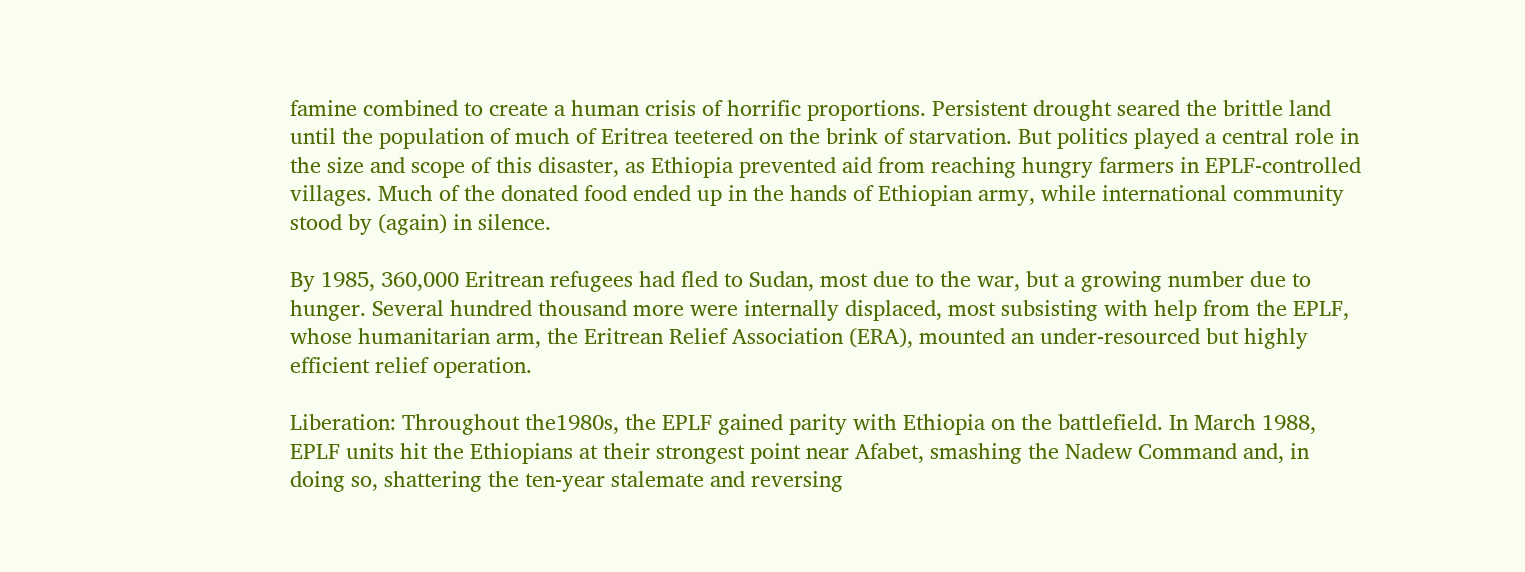famine combined to create a human crisis of horrific proportions. Persistent drought seared the brittle land until the population of much of Eritrea teetered on the brink of starvation. But politics played a central role in the size and scope of this disaster, as Ethiopia prevented aid from reaching hungry farmers in EPLF-controlled villages. Much of the donated food ended up in the hands of Ethiopian army, while international community stood by (again) in silence.

By 1985, 360,000 Eritrean refugees had fled to Sudan, most due to the war, but a growing number due to hunger. Several hundred thousand more were internally displaced, most subsisting with help from the EPLF, whose humanitarian arm, the Eritrean Relief Association (ERA), mounted an under-resourced but highly efficient relief operation.

Liberation: Throughout the1980s, the EPLF gained parity with Ethiopia on the battlefield. In March 1988, EPLF units hit the Ethiopians at their strongest point near Afabet, smashing the Nadew Command and, in doing so, shattering the ten-year stalemate and reversing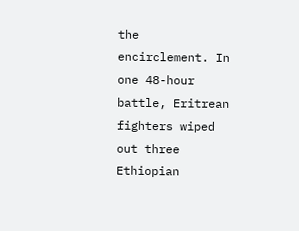the encirclement. In one 48-hour battle, Eritrean fighters wiped out three Ethiopian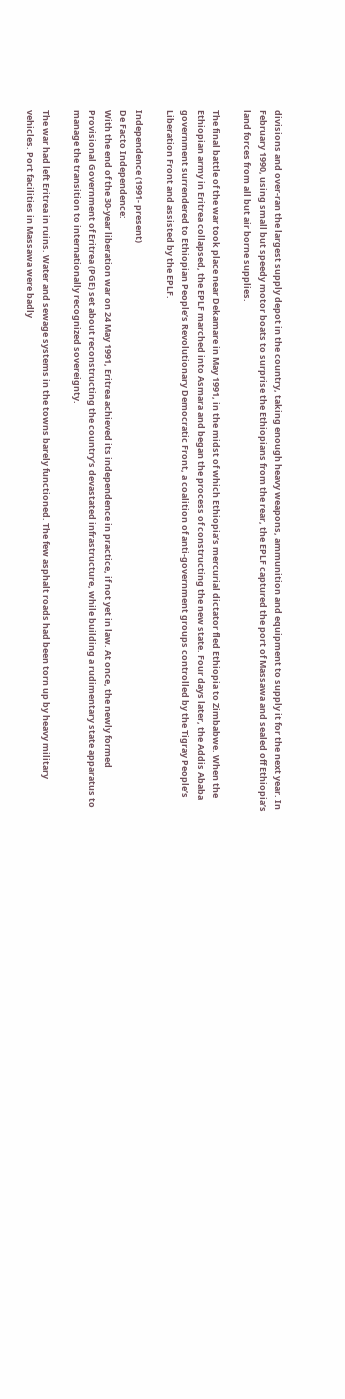divisions and over-ran the largest supply depot in the country, taking enough heavy weapons, ammunition and equipment to supply it for the next year. In February 1990, using small but speedy motor boats to surprise the Ethiopians from the rear, the EPLF captured the port of Massawa and sealed off Ethiopia’s land forces from all but air borne supplies.

The final battle of the war took place near Dekamare in May 1991, in the midst of which Ethiopia’s mercurial dictator fled Ethiopia to Zimbabwe. When the Ethiopian army in Eritrea collapsed, the EPLF marched into Asmara and began the process of constructing the new state. Four days later, the Addis Ababa government surrendered to Ethiopian People’s Revolutionary Democratic Front, a coalition of anti-government groups controlled by the Tigray People’s Liberation Front and assisted by the EPLF.

Independence (1991- present)
De Facto Independence:
With the end of the 30-year liberation war on 24 May 1991, Eritrea achieved its independence in practice, if not yet in law. At once, the newly formed Provisional Government of Eritrea (PGE) set about reconstructing the country’s devastated infrastructure, while building a rudimentary state apparatus to manage the transition to internationally recognized sovereignty.

The war had left Eritrea in ruins. Water and sewage systems in the towns barely functioned. The few asphalt roads had been torn up by heavy military vehicles. Port facilities in Massawa were badly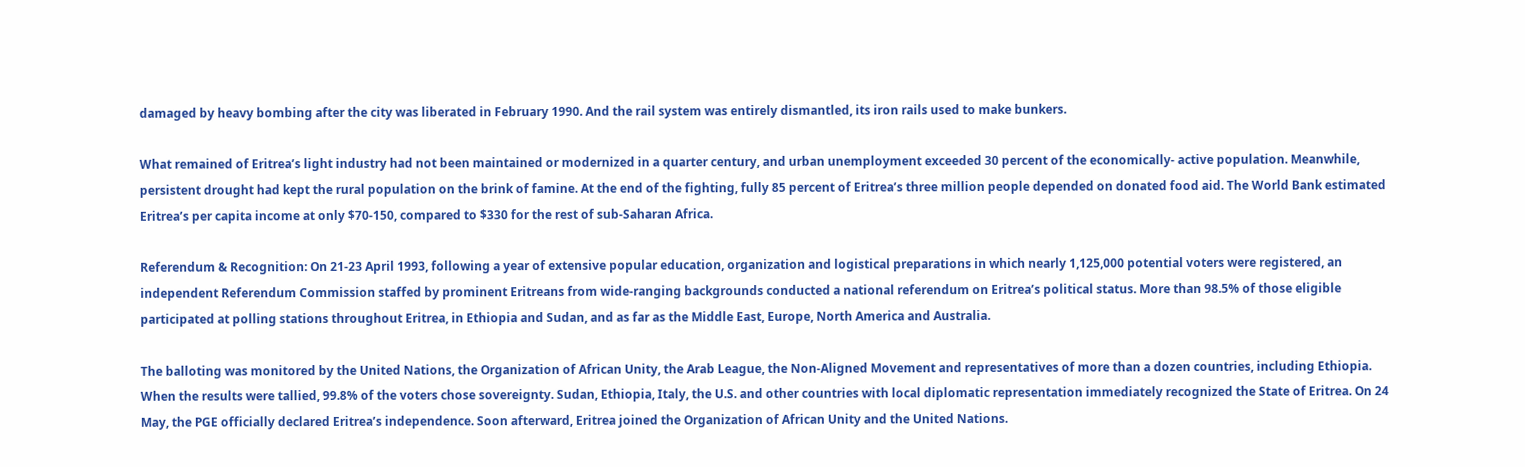damaged by heavy bombing after the city was liberated in February 1990. And the rail system was entirely dismantled, its iron rails used to make bunkers.

What remained of Eritrea’s light industry had not been maintained or modernized in a quarter century, and urban unemployment exceeded 30 percent of the economically- active population. Meanwhile, persistent drought had kept the rural population on the brink of famine. At the end of the fighting, fully 85 percent of Eritrea’s three million people depended on donated food aid. The World Bank estimated Eritrea’s per capita income at only $70-150, compared to $330 for the rest of sub-Saharan Africa.

Referendum & Recognition: On 21-23 April 1993, following a year of extensive popular education, organization and logistical preparations in which nearly 1,125,000 potential voters were registered, an independent Referendum Commission staffed by prominent Eritreans from wide-ranging backgrounds conducted a national referendum on Eritrea’s political status. More than 98.5% of those eligible participated at polling stations throughout Eritrea, in Ethiopia and Sudan, and as far as the Middle East, Europe, North America and Australia.

The balloting was monitored by the United Nations, the Organization of African Unity, the Arab League, the Non-Aligned Movement and representatives of more than a dozen countries, including Ethiopia. When the results were tallied, 99.8% of the voters chose sovereignty. Sudan, Ethiopia, Italy, the U.S. and other countries with local diplomatic representation immediately recognized the State of Eritrea. On 24 May, the PGE officially declared Eritrea’s independence. Soon afterward, Eritrea joined the Organization of African Unity and the United Nations.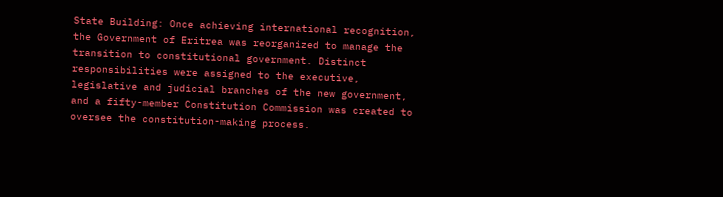State Building: Once achieving international recognition, the Government of Eritrea was reorganized to manage the transition to constitutional government. Distinct responsibilities were assigned to the executive, legislative and judicial branches of the new government, and a fifty-member Constitution Commission was created to oversee the constitution-making process.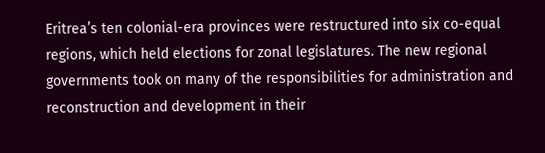Eritrea’s ten colonial-era provinces were restructured into six co-equal regions, which held elections for zonal legislatures. The new regional governments took on many of the responsibilities for administration and reconstruction and development in their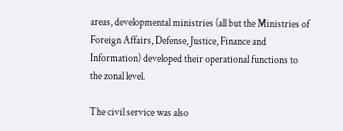areas, developmental ministries (all but the Ministries of Foreign Affairs, Defense, Justice, Finance and Information) developed their operational functions to the zonal level.

The civil service was also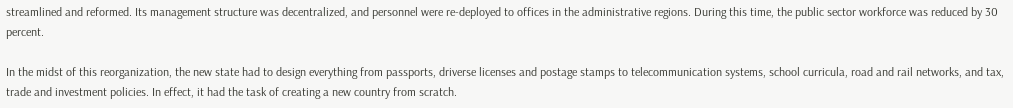streamlined and reformed. Its management structure was decentralized, and personnel were re-deployed to offices in the administrative regions. During this time, the public sector workforce was reduced by 30 percent.

In the midst of this reorganization, the new state had to design everything from passports, driverse licenses and postage stamps to telecommunication systems, school curricula, road and rail networks, and tax, trade and investment policies. In effect, it had the task of creating a new country from scratch.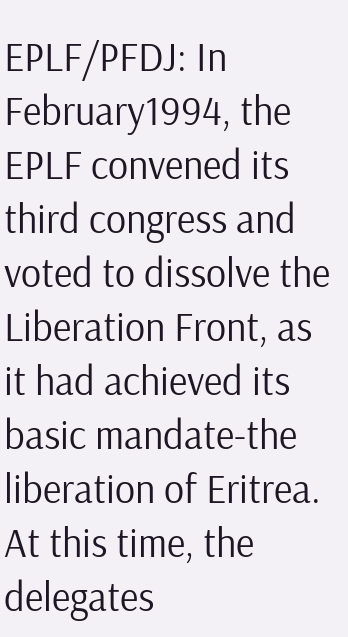EPLF/PFDJ: In February1994, the EPLF convened its third congress and voted to dissolve the Liberation Front, as it had achieved its basic mandate-the liberation of Eritrea. At this time, the delegates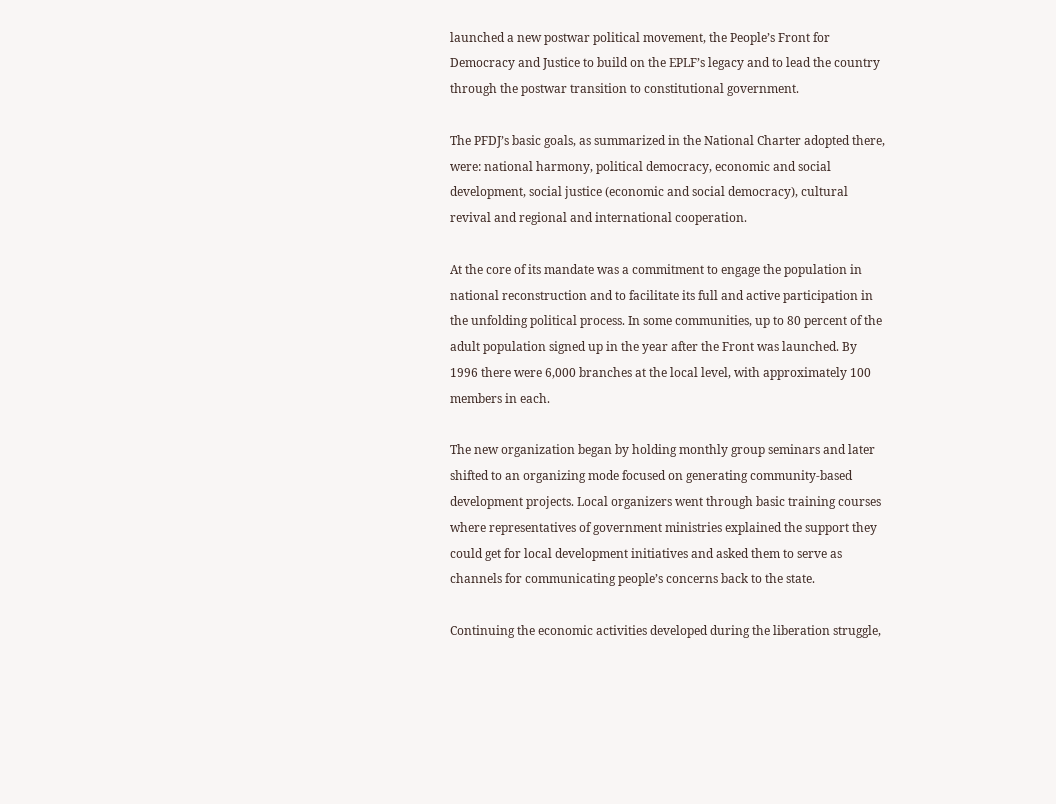launched a new postwar political movement, the People’s Front for Democracy and Justice to build on the EPLF’s legacy and to lead the country through the postwar transition to constitutional government.

The PFDJ’s basic goals, as summarized in the National Charter adopted there, were: national harmony, political democracy, economic and social development, social justice (economic and social democracy), cultural revival and regional and international cooperation.

At the core of its mandate was a commitment to engage the population in national reconstruction and to facilitate its full and active participation in the unfolding political process. In some communities, up to 80 percent of the adult population signed up in the year after the Front was launched. By 1996 there were 6,000 branches at the local level, with approximately 100 members in each.

The new organization began by holding monthly group seminars and later shifted to an organizing mode focused on generating community-based development projects. Local organizers went through basic training courses where representatives of government ministries explained the support they could get for local development initiatives and asked them to serve as channels for communicating people’s concerns back to the state.

Continuing the economic activities developed during the liberation struggle,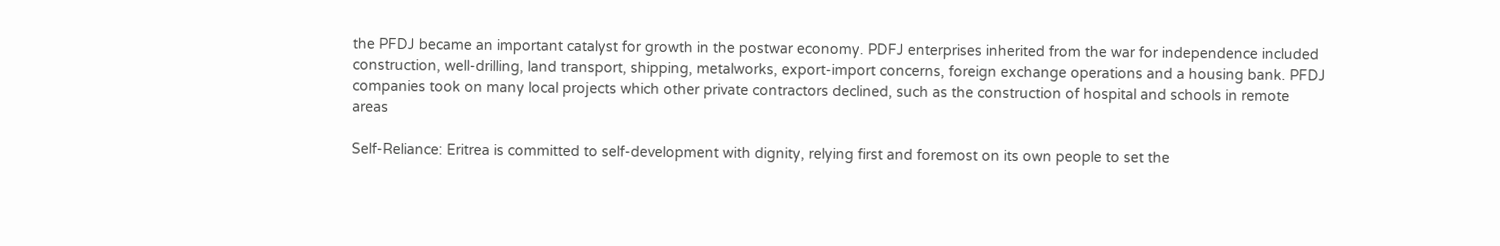the PFDJ became an important catalyst for growth in the postwar economy. PDFJ enterprises inherited from the war for independence included construction, well-drilling, land transport, shipping, metalworks, export-import concerns, foreign exchange operations and a housing bank. PFDJ companies took on many local projects which other private contractors declined, such as the construction of hospital and schools in remote areas

Self-Reliance: Eritrea is committed to self-development with dignity, relying first and foremost on its own people to set the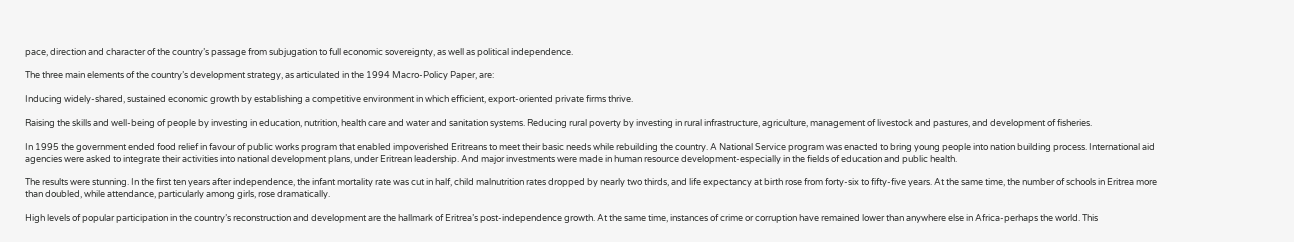pace, direction and character of the country’s passage from subjugation to full economic sovereignty, as well as political independence.

The three main elements of the country’s development strategy, as articulated in the 1994 Macro-Policy Paper, are:

Inducing widely-shared, sustained economic growth by establishing a competitive environment in which efficient, export-oriented private firms thrive.

Raising the skills and well-being of people by investing in education, nutrition, health care and water and sanitation systems. Reducing rural poverty by investing in rural infrastructure, agriculture, management of livestock and pastures, and development of fisheries.

In 1995 the government ended food relief in favour of public works program that enabled impoverished Eritreans to meet their basic needs while rebuilding the country. A National Service program was enacted to bring young people into nation building process. International aid agencies were asked to integrate their activities into national development plans, under Eritrean leadership. And major investments were made in human resource development-especially in the fields of education and public health.

The results were stunning. In the first ten years after independence, the infant mortality rate was cut in half, child malnutrition rates dropped by nearly two thirds, and life expectancy at birth rose from forty-six to fifty-five years. At the same time, the number of schools in Eritrea more than doubled, while attendance, particularly among girls, rose dramatically.

High levels of popular participation in the country’s reconstruction and development are the hallmark of Eritrea’s post-independence growth. At the same time, instances of crime or corruption have remained lower than anywhere else in Africa-perhaps the world. This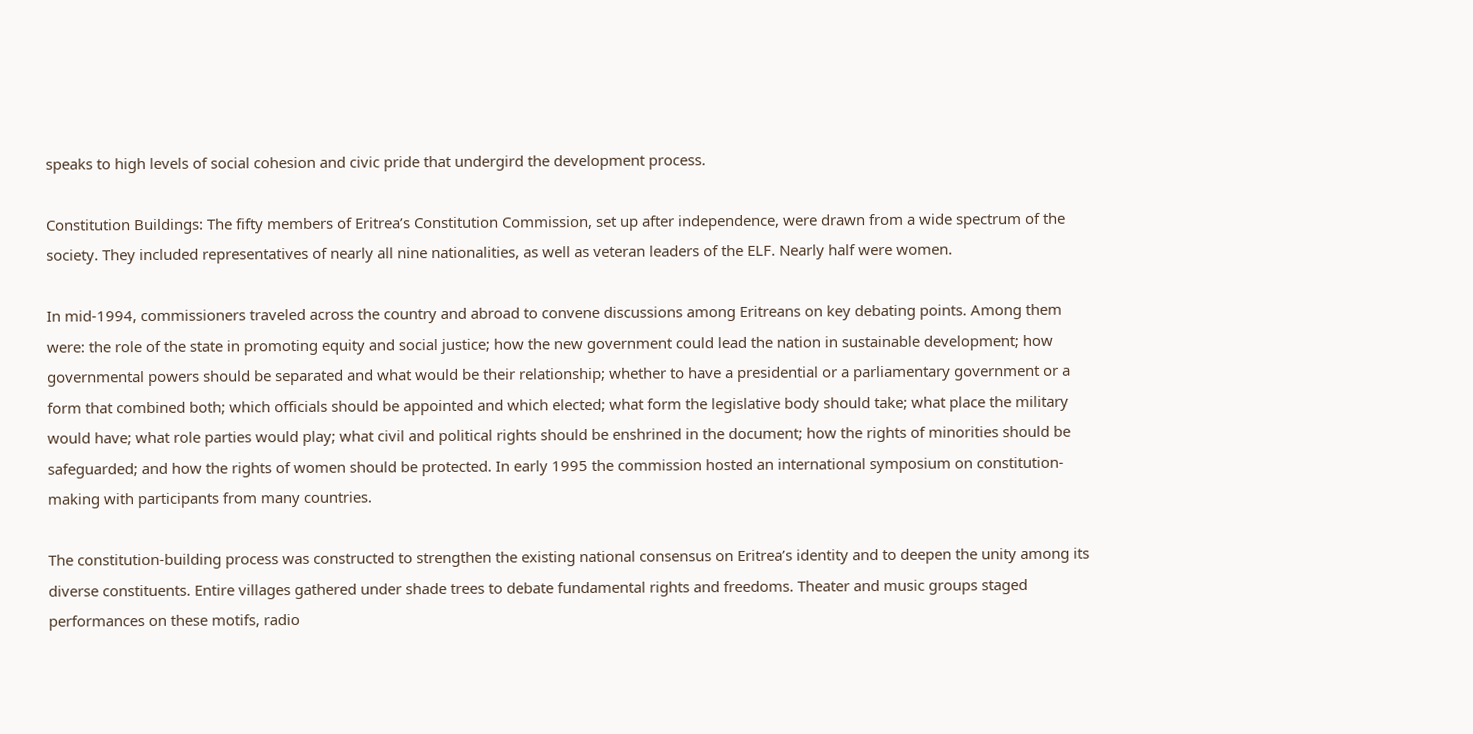speaks to high levels of social cohesion and civic pride that undergird the development process.

Constitution Buildings: The fifty members of Eritrea’s Constitution Commission, set up after independence, were drawn from a wide spectrum of the society. They included representatives of nearly all nine nationalities, as well as veteran leaders of the ELF. Nearly half were women.

In mid-1994, commissioners traveled across the country and abroad to convene discussions among Eritreans on key debating points. Among them were: the role of the state in promoting equity and social justice; how the new government could lead the nation in sustainable development; how governmental powers should be separated and what would be their relationship; whether to have a presidential or a parliamentary government or a form that combined both; which officials should be appointed and which elected; what form the legislative body should take; what place the military would have; what role parties would play; what civil and political rights should be enshrined in the document; how the rights of minorities should be safeguarded; and how the rights of women should be protected. In early 1995 the commission hosted an international symposium on constitution-making with participants from many countries.

The constitution-building process was constructed to strengthen the existing national consensus on Eritrea’s identity and to deepen the unity among its diverse constituents. Entire villages gathered under shade trees to debate fundamental rights and freedoms. Theater and music groups staged performances on these motifs, radio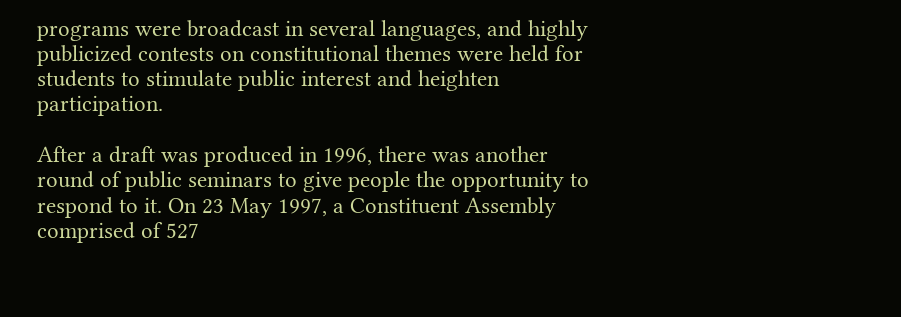programs were broadcast in several languages, and highly publicized contests on constitutional themes were held for students to stimulate public interest and heighten participation.

After a draft was produced in 1996, there was another round of public seminars to give people the opportunity to respond to it. On 23 May 1997, a Constituent Assembly comprised of 527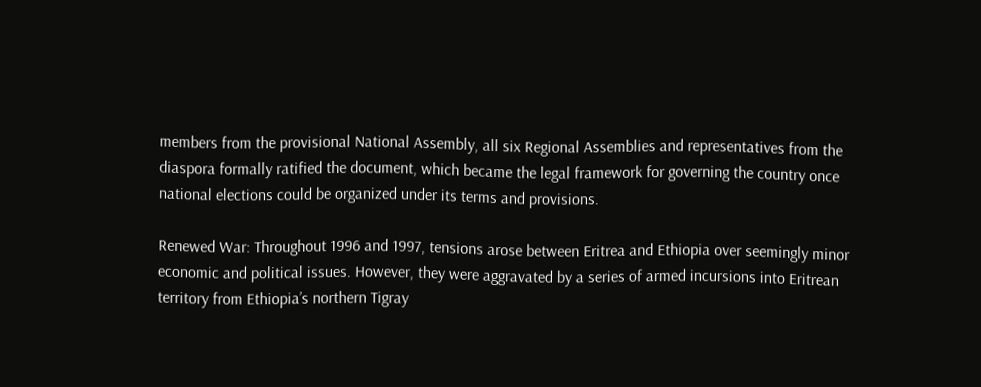members from the provisional National Assembly, all six Regional Assemblies and representatives from the diaspora formally ratified the document, which became the legal framework for governing the country once national elections could be organized under its terms and provisions.

Renewed War: Throughout 1996 and 1997, tensions arose between Eritrea and Ethiopia over seemingly minor economic and political issues. However, they were aggravated by a series of armed incursions into Eritrean territory from Ethiopia’s northern Tigray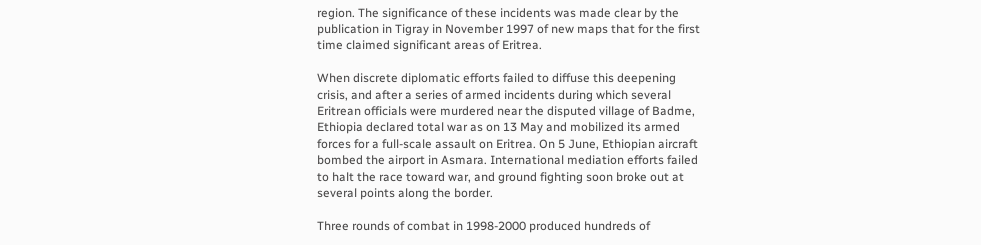region. The significance of these incidents was made clear by the publication in Tigray in November 1997 of new maps that for the first time claimed significant areas of Eritrea.

When discrete diplomatic efforts failed to diffuse this deepening crisis, and after a series of armed incidents during which several Eritrean officials were murdered near the disputed village of Badme, Ethiopia declared total war as on 13 May and mobilized its armed forces for a full-scale assault on Eritrea. On 5 June, Ethiopian aircraft bombed the airport in Asmara. International mediation efforts failed to halt the race toward war, and ground fighting soon broke out at several points along the border.

Three rounds of combat in 1998-2000 produced hundreds of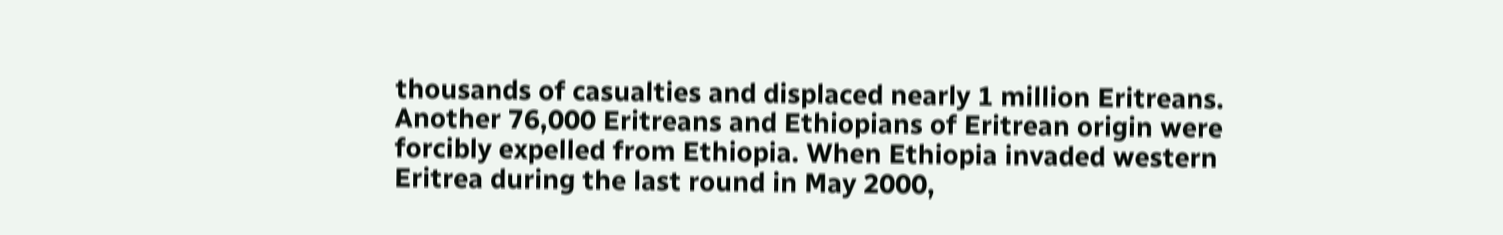thousands of casualties and displaced nearly 1 million Eritreans. Another 76,000 Eritreans and Ethiopians of Eritrean origin were forcibly expelled from Ethiopia. When Ethiopia invaded western Eritrea during the last round in May 2000,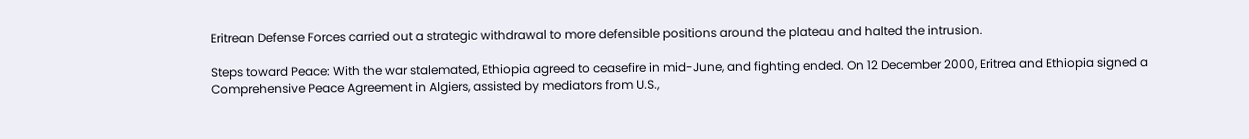Eritrean Defense Forces carried out a strategic withdrawal to more defensible positions around the plateau and halted the intrusion.

Steps toward Peace: With the war stalemated, Ethiopia agreed to ceasefire in mid-June, and fighting ended. On 12 December 2000, Eritrea and Ethiopia signed a Comprehensive Peace Agreement in Algiers, assisted by mediators from U.S.,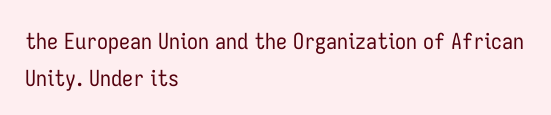the European Union and the Organization of African Unity. Under its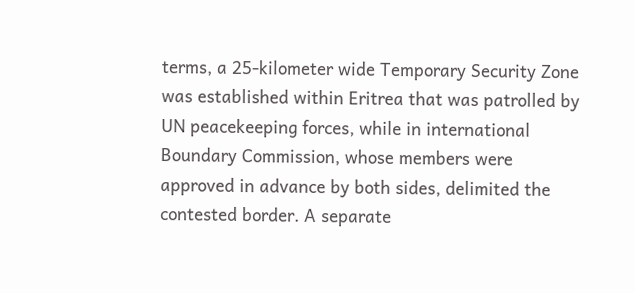terms, a 25-kilometer wide Temporary Security Zone was established within Eritrea that was patrolled by UN peacekeeping forces, while in international Boundary Commission, whose members were approved in advance by both sides, delimited the contested border. A separate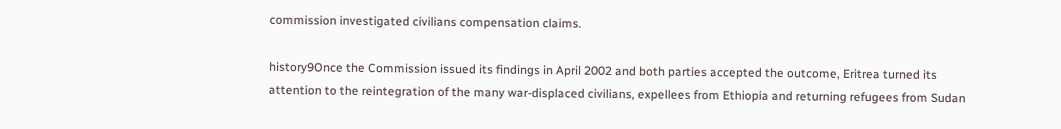commission investigated civilians compensation claims.

history9Once the Commission issued its findings in April 2002 and both parties accepted the outcome, Eritrea turned its attention to the reintegration of the many war-displaced civilians, expellees from Ethiopia and returning refugees from Sudan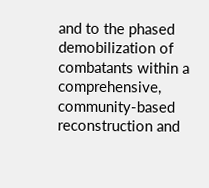and to the phased demobilization of combatants within a comprehensive, community-based reconstruction and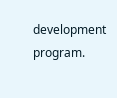development program.